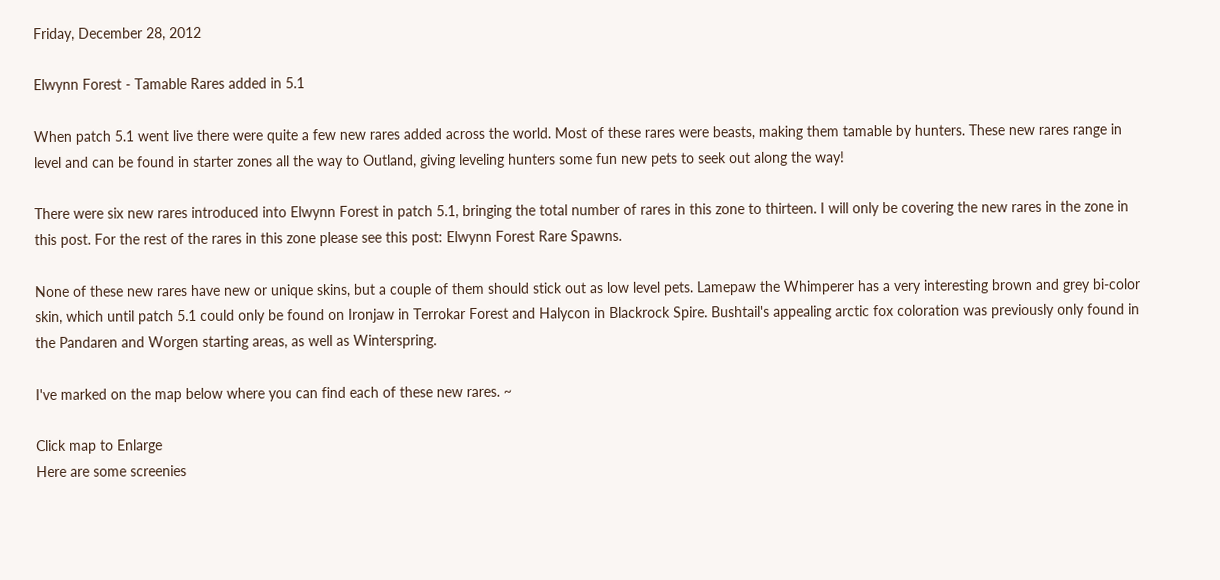Friday, December 28, 2012

Elwynn Forest - Tamable Rares added in 5.1

When patch 5.1 went live there were quite a few new rares added across the world. Most of these rares were beasts, making them tamable by hunters. These new rares range in level and can be found in starter zones all the way to Outland, giving leveling hunters some fun new pets to seek out along the way!

There were six new rares introduced into Elwynn Forest in patch 5.1, bringing the total number of rares in this zone to thirteen. I will only be covering the new rares in the zone in this post. For the rest of the rares in this zone please see this post: Elwynn Forest Rare Spawns.

None of these new rares have new or unique skins, but a couple of them should stick out as low level pets. Lamepaw the Whimperer has a very interesting brown and grey bi-color skin, which until patch 5.1 could only be found on Ironjaw in Terrokar Forest and Halycon in Blackrock Spire. Bushtail's appealing arctic fox coloration was previously only found in the Pandaren and Worgen starting areas, as well as Winterspring.

I've marked on the map below where you can find each of these new rares. ~

Click map to Enlarge
Here are some screenies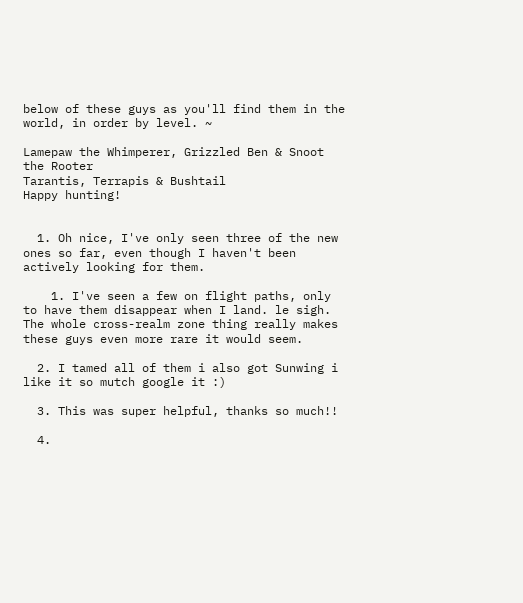below of these guys as you'll find them in the world, in order by level. ~

Lamepaw the Whimperer, Grizzled Ben & Snoot the Rooter
Tarantis, Terrapis & Bushtail
Happy hunting!


  1. Oh nice, I've only seen three of the new ones so far, even though I haven't been actively looking for them.

    1. I've seen a few on flight paths, only to have them disappear when I land. le sigh. The whole cross-realm zone thing really makes these guys even more rare it would seem.

  2. I tamed all of them i also got Sunwing i like it so mutch google it :)

  3. This was super helpful, thanks so much!!

  4.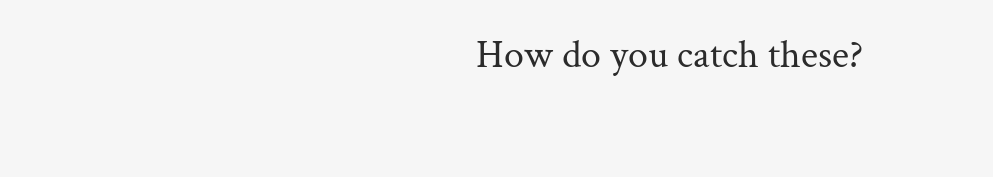How do you catch these?